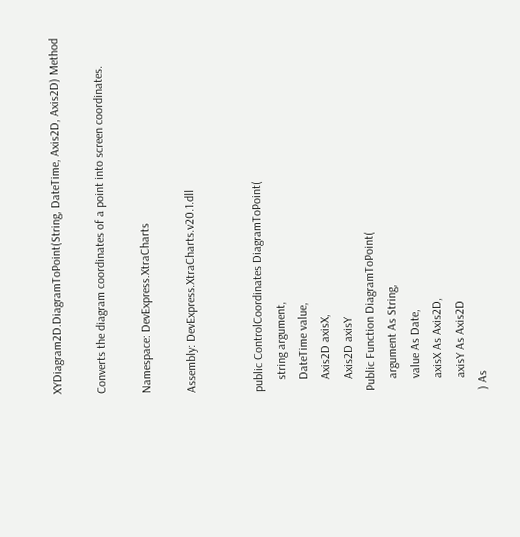XYDiagram2D.DiagramToPoint(String, DateTime, Axis2D, Axis2D) Method

Converts the diagram coordinates of a point into screen coordinates.

Namespace: DevExpress.XtraCharts

Assembly: DevExpress.XtraCharts.v20.1.dll


public ControlCoordinates DiagramToPoint(
    string argument,
    DateTime value,
    Axis2D axisX,
    Axis2D axisY
Public Function DiagramToPoint(
    argument As String,
    value As Date,
    axisX As Axis2D,
    axisY As Axis2D
) As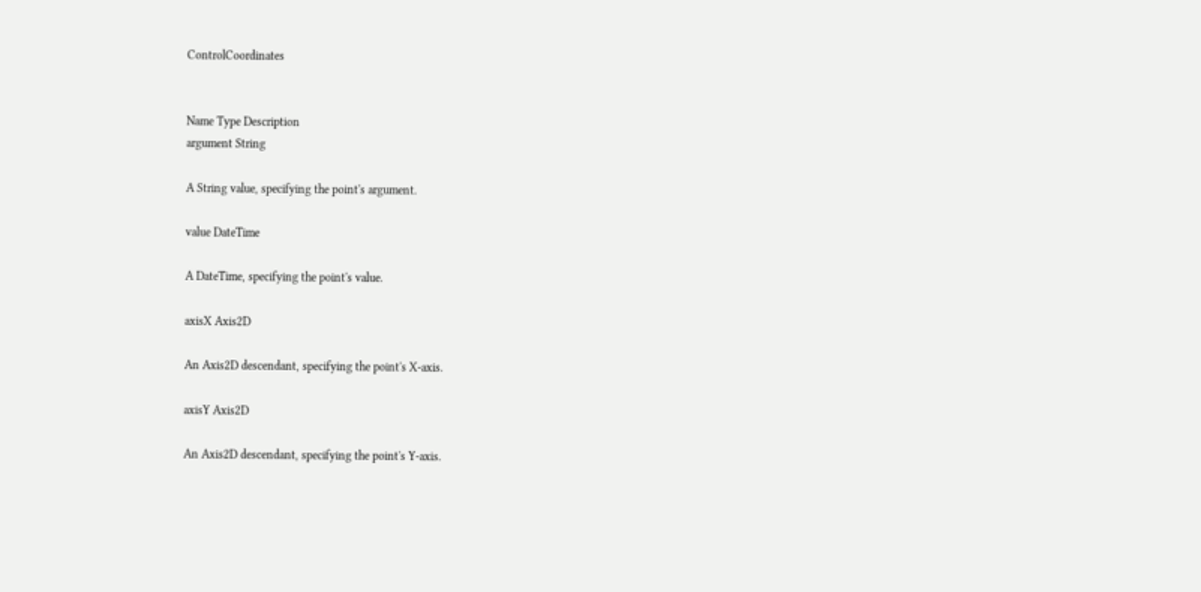ControlCoordinates


Name Type Description
argument String

A String value, specifying the point's argument.

value DateTime

A DateTime, specifying the point's value.

axisX Axis2D

An Axis2D descendant, specifying the point's X-axis.

axisY Axis2D

An Axis2D descendant, specifying the point's Y-axis.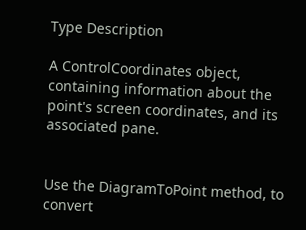Type Description

A ControlCoordinates object, containing information about the point's screen coordinates, and its associated pane.


Use the DiagramToPoint method, to convert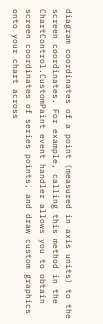diagram coordinates of a point (measured in axis units) to the screen coordinates. For example, calling this method in the ChartControl.CustomPaint event handler allows you to obtain screen coordinates of series points, and draw custom graphics onto your chart across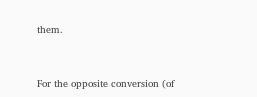them.


For the opposite conversion (of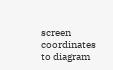screen coordinates to diagram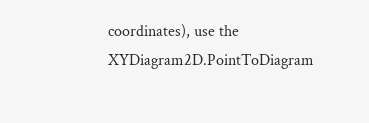coordinates), use the XYDiagram2D.PointToDiagram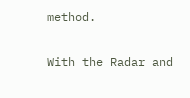method.

With the Radar and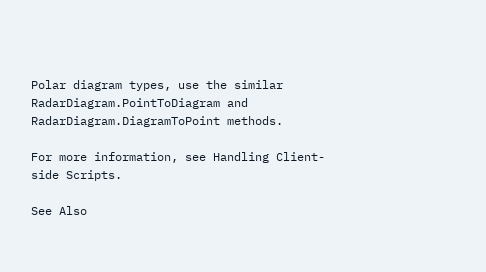Polar diagram types, use the similar RadarDiagram.PointToDiagram and RadarDiagram.DiagramToPoint methods.

For more information, see Handling Client-side Scripts.

See Also